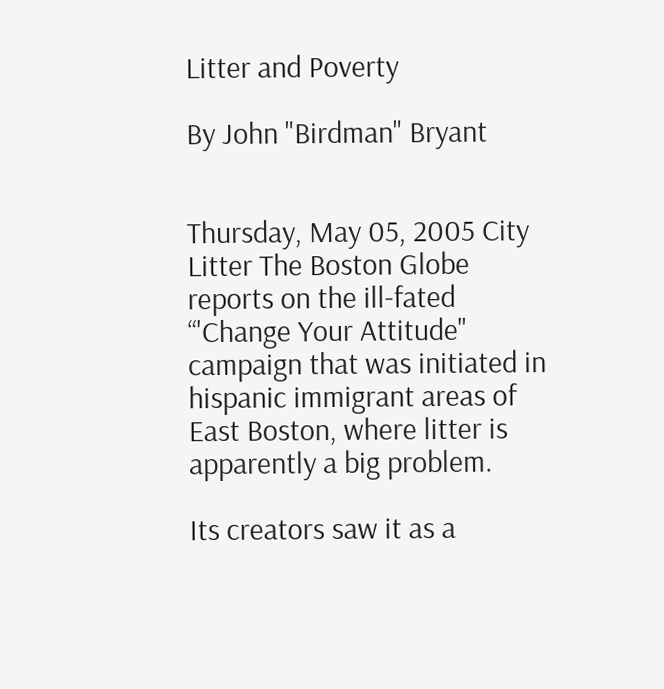Litter and Poverty

By John "Birdman" Bryant


Thursday, May 05, 2005 City Litter The Boston Globe reports on the ill-fated “'Change Your Attitude" campaign that was initiated in hispanic immigrant areas of East Boston, where litter is apparently a big problem.

Its creators saw it as a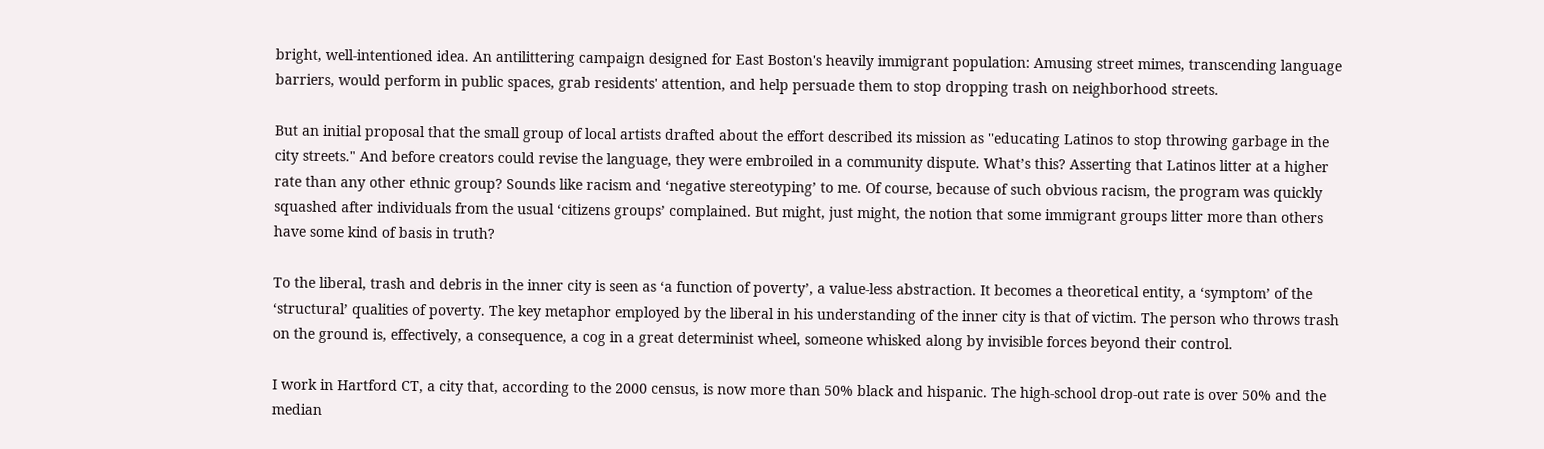bright, well-intentioned idea. An antilittering campaign designed for East Boston's heavily immigrant population: Amusing street mimes, transcending language barriers, would perform in public spaces, grab residents' attention, and help persuade them to stop dropping trash on neighborhood streets.

But an initial proposal that the small group of local artists drafted about the effort described its mission as ''educating Latinos to stop throwing garbage in the city streets." And before creators could revise the language, they were embroiled in a community dispute. What’s this? Asserting that Latinos litter at a higher rate than any other ethnic group? Sounds like racism and ‘negative stereotyping’ to me. Of course, because of such obvious racism, the program was quickly squashed after individuals from the usual ‘citizens groups’ complained. But might, just might, the notion that some immigrant groups litter more than others have some kind of basis in truth?

To the liberal, trash and debris in the inner city is seen as ‘a function of poverty’, a value-less abstraction. It becomes a theoretical entity, a ‘symptom’ of the ‘structural’ qualities of poverty. The key metaphor employed by the liberal in his understanding of the inner city is that of victim. The person who throws trash on the ground is, effectively, a consequence, a cog in a great determinist wheel, someone whisked along by invisible forces beyond their control.

I work in Hartford CT, a city that, according to the 2000 census, is now more than 50% black and hispanic. The high-school drop-out rate is over 50% and the median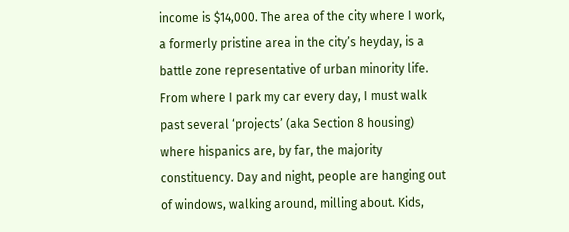income is $14,000. The area of the city where I work, a formerly pristine area in the city’s heyday, is a battle zone representative of urban minority life. From where I park my car every day, I must walk past several ‘projects’ (aka Section 8 housing) where hispanics are, by far, the majority constituency. Day and night, people are hanging out of windows, walking around, milling about. Kids,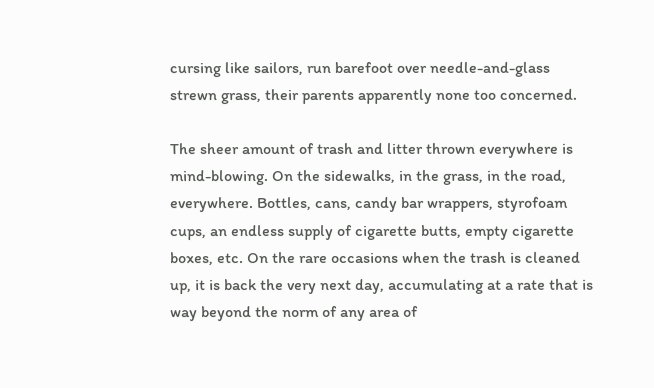cursing like sailors, run barefoot over needle-and-glass strewn grass, their parents apparently none too concerned.

The sheer amount of trash and litter thrown everywhere is mind-blowing. On the sidewalks, in the grass, in the road, everywhere. Bottles, cans, candy bar wrappers, styrofoam cups, an endless supply of cigarette butts, empty cigarette boxes, etc. On the rare occasions when the trash is cleaned up, it is back the very next day, accumulating at a rate that is way beyond the norm of any area of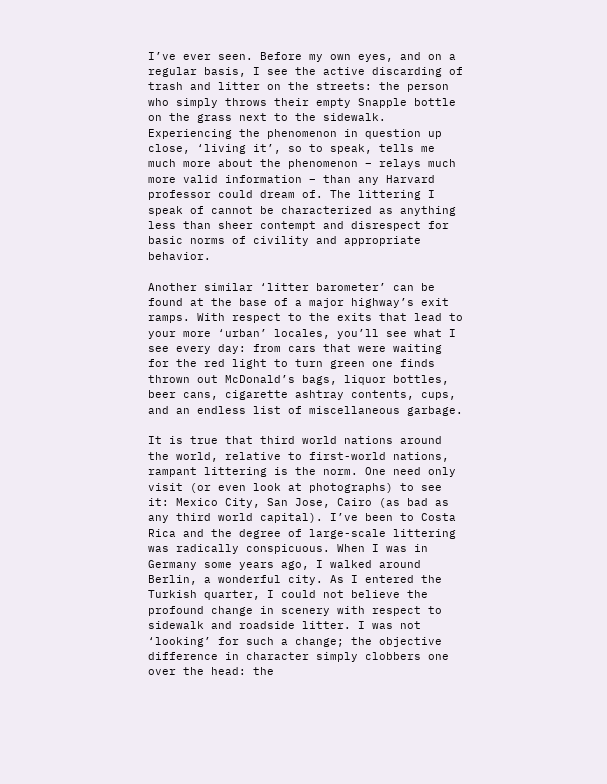I’ve ever seen. Before my own eyes, and on a regular basis, I see the active discarding of trash and litter on the streets: the person who simply throws their empty Snapple bottle on the grass next to the sidewalk. Experiencing the phenomenon in question up close, ‘living it’, so to speak, tells me much more about the phenomenon – relays much more valid information – than any Harvard professor could dream of. The littering I speak of cannot be characterized as anything less than sheer contempt and disrespect for basic norms of civility and appropriate behavior.

Another similar ‘litter barometer’ can be found at the base of a major highway’s exit ramps. With respect to the exits that lead to your more ‘urban’ locales, you’ll see what I see every day: from cars that were waiting for the red light to turn green one finds thrown out McDonald’s bags, liquor bottles, beer cans, cigarette ashtray contents, cups, and an endless list of miscellaneous garbage.

It is true that third world nations around the world, relative to first-world nations, rampant littering is the norm. One need only visit (or even look at photographs) to see it: Mexico City, San Jose, Cairo (as bad as any third world capital). I’ve been to Costa Rica and the degree of large-scale littering was radically conspicuous. When I was in Germany some years ago, I walked around Berlin, a wonderful city. As I entered the Turkish quarter, I could not believe the profound change in scenery with respect to sidewalk and roadside litter. I was not ‘looking’ for such a change; the objective difference in character simply clobbers one over the head: the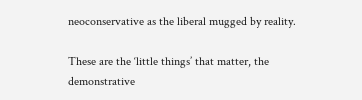neoconservative as the liberal mugged by reality.

These are the ‘little things’ that matter, the demonstrative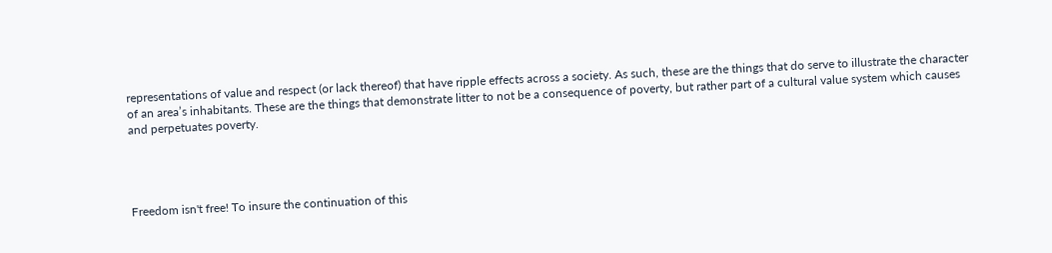representations of value and respect (or lack thereof) that have ripple effects across a society. As such, these are the things that do serve to illustrate the character of an area’s inhabitants. These are the things that demonstrate litter to not be a consequence of poverty, but rather part of a cultural value system which causes and perpetuates poverty.




Freedom isn't free! To insure the continuation of this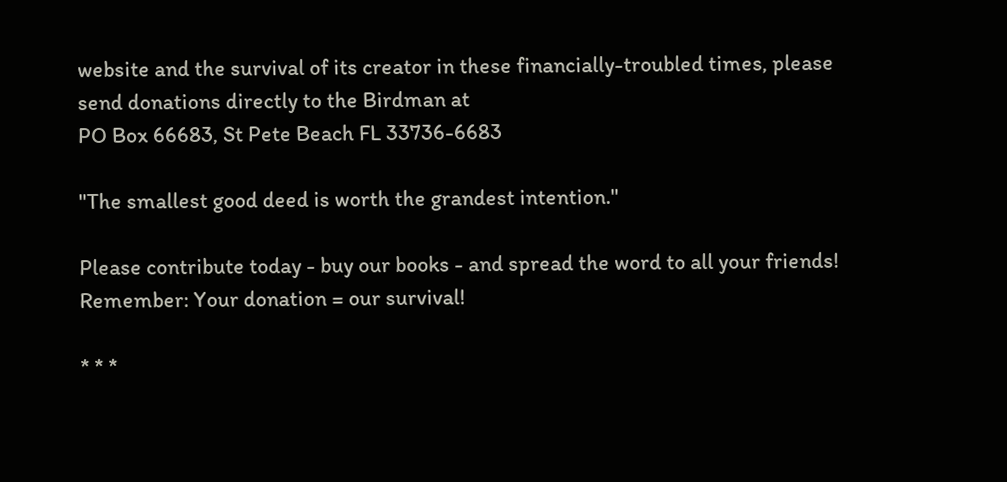website and the survival of its creator in these financially-troubled times, please send donations directly to the Birdman at
PO Box 66683, St Pete Beach FL 33736-6683

"The smallest good deed is worth the grandest intention."

Please contribute today - buy our books - and spread the word to all your friends!
Remember: Your donation = our survival!

* * *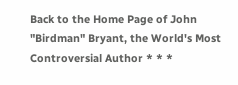Back to the Home Page of John "Birdman" Bryant, the World's Most Controversial Author * * *